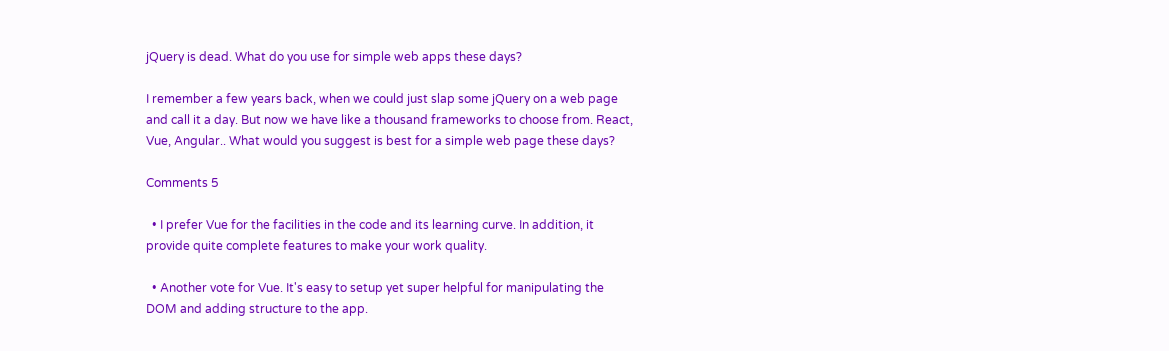jQuery is dead. What do you use for simple web apps these days?

I remember a few years back, when we could just slap some jQuery on a web page and call it a day. But now we have like a thousand frameworks to choose from. React, Vue, Angular.. What would you suggest is best for a simple web page these days?

Comments 5

  • I prefer Vue for the facilities in the code and its learning curve. In addition, it provide quite complete features to make your work quality.

  • Another vote for Vue. It's easy to setup yet super helpful for manipulating the DOM and adding structure to the app.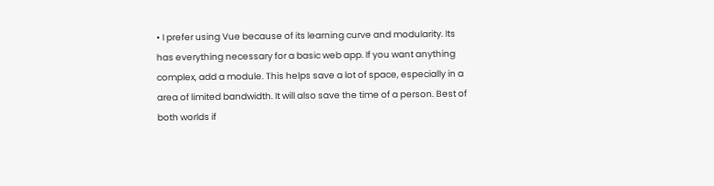• I prefer using Vue because of its learning curve and modularity. Its has everything necessary for a basic web app. If you want anything complex, add a module. This helps save a lot of space, especially in a area of limited bandwidth. It will also save the time of a person. Best of both worlds if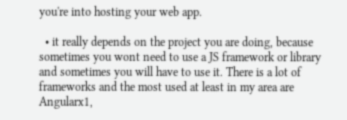you're into hosting your web app.

  • it really depends on the project you are doing, because sometimes you wont need to use a JS framework or library and sometimes you will have to use it. There is a lot of frameworks and the most used at least in my area are Angularx1,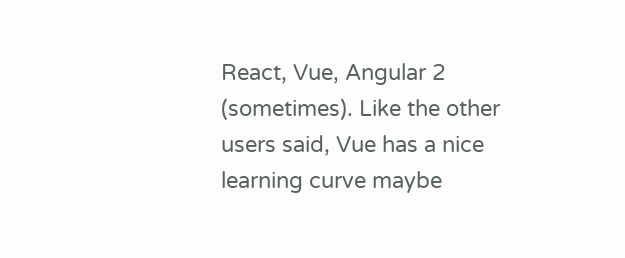React, Vue, Angular 2 (sometimes). Like the other users said, Vue has a nice learning curve maybe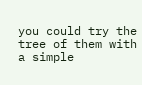you could try the tree of them with a simple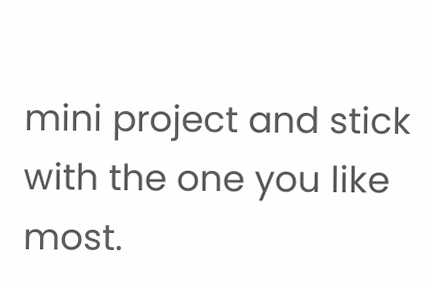mini project and stick with the one you like most.